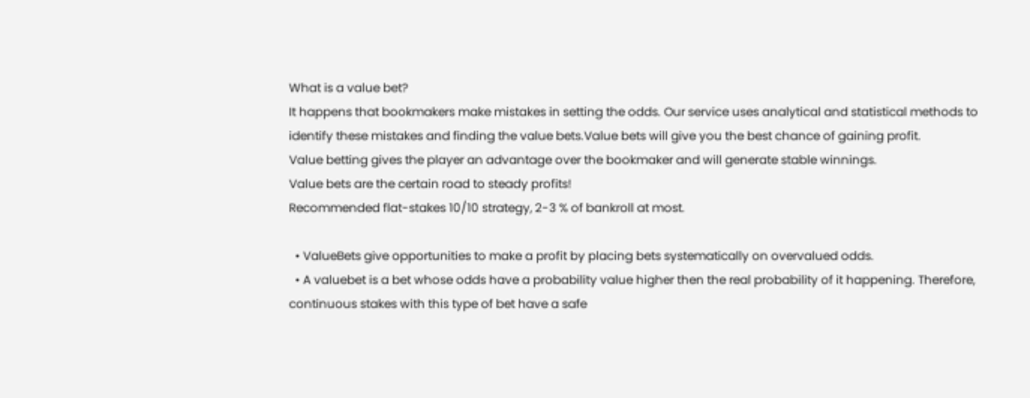What is a value bet?
It happens that bookmakers make mistakes in setting the odds. Our service uses analytical and statistical methods to identify these mistakes and finding the value bets.Value bets will give you the best chance of gaining profit.
Value betting gives the player an advantage over the bookmaker and will generate stable winnings.
Value bets are the certain road to steady profits!
Recommended flat-stakes 10/10 strategy, 2-3 % of bankroll at most.

  • ValueBets give opportunities to make a profit by placing bets systematically on overvalued odds.
  • A valuebet is a bet whose odds have a probability value higher then the real probability of it happening. Therefore, continuous stakes with this type of bet have a safe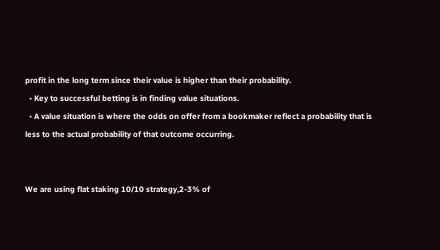profit in the long term since their value is higher than their probability.
  • Key to successful betting is in finding value situations.
  • A value situation is where the odds on offer from a bookmaker reflect a probability that is less to the actual probability of that outcome occurring.


We are using flat staking 10/10 strategy,2-3% of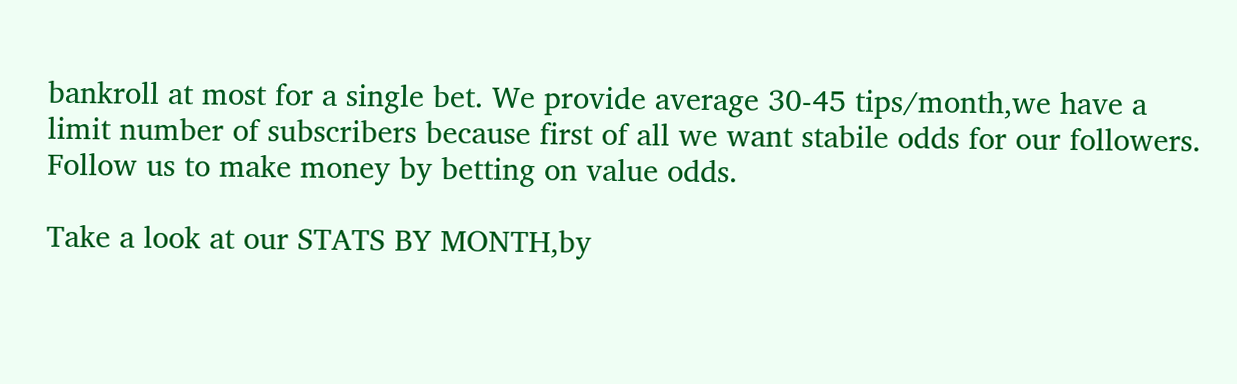bankroll at most for a single bet. We provide average 30-45 tips/month,we have a limit number of subscribers because first of all we want stabile odds for our followers.
Follow us to make money by betting on value odds.

Take a look at our STATS BY MONTH,by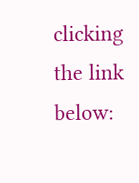clicking the link below: